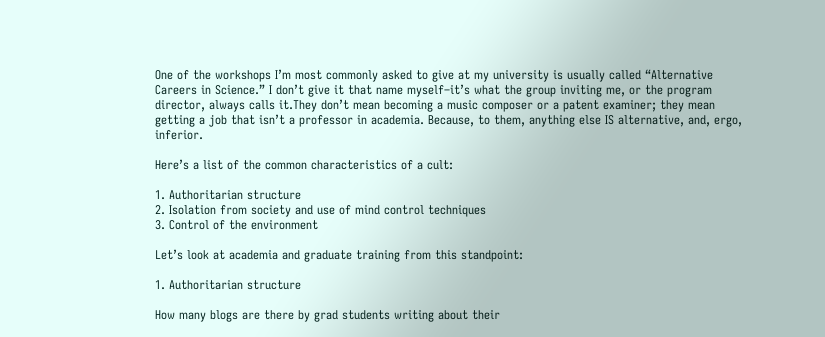One of the workshops I’m most commonly asked to give at my university is usually called “Alternative Careers in Science.” I don’t give it that name myself–it’s what the group inviting me, or the program director, always calls it.They don’t mean becoming a music composer or a patent examiner; they mean getting a job that isn’t a professor in academia. Because, to them, anything else IS alternative, and, ergo, inferior.

Here’s a list of the common characteristics of a cult:

1. Authoritarian structure
2. Isolation from society and use of mind control techniques
3. Control of the environment

Let’s look at academia and graduate training from this standpoint:

1. Authoritarian structure

How many blogs are there by grad students writing about their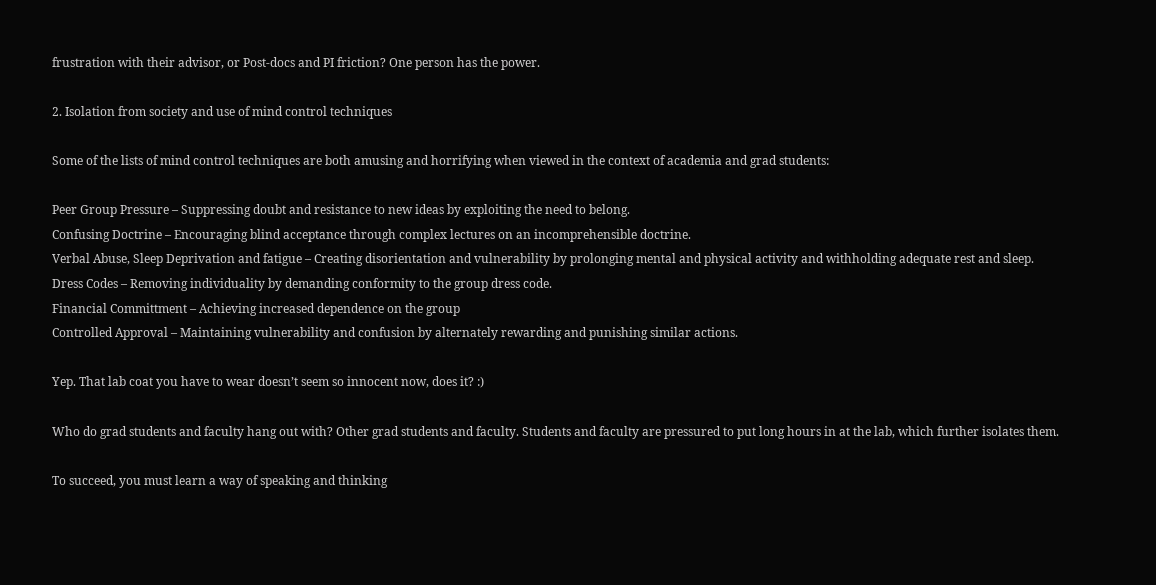frustration with their advisor, or Post-docs and PI friction? One person has the power.

2. Isolation from society and use of mind control techniques

Some of the lists of mind control techniques are both amusing and horrifying when viewed in the context of academia and grad students:

Peer Group Pressure – Suppressing doubt and resistance to new ideas by exploiting the need to belong.
Confusing Doctrine – Encouraging blind acceptance through complex lectures on an incomprehensible doctrine.
Verbal Abuse, Sleep Deprivation and fatigue – Creating disorientation and vulnerability by prolonging mental and physical activity and withholding adequate rest and sleep.
Dress Codes – Removing individuality by demanding conformity to the group dress code.
Financial Committment – Achieving increased dependence on the group
Controlled Approval – Maintaining vulnerability and confusion by alternately rewarding and punishing similar actions.

Yep. That lab coat you have to wear doesn’t seem so innocent now, does it? :)

Who do grad students and faculty hang out with? Other grad students and faculty. Students and faculty are pressured to put long hours in at the lab, which further isolates them.

To succeed, you must learn a way of speaking and thinking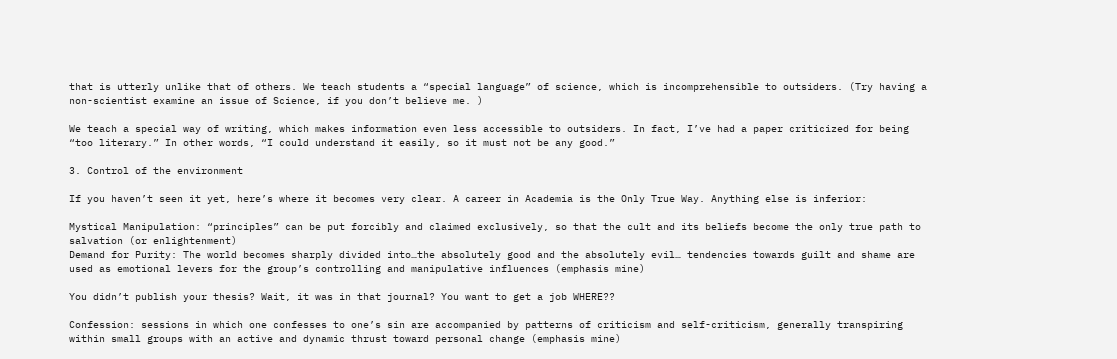that is utterly unlike that of others. We teach students a “special language” of science, which is incomprehensible to outsiders. (Try having a non-scientist examine an issue of Science, if you don’t believe me. )

We teach a special way of writing, which makes information even less accessible to outsiders. In fact, I’ve had a paper criticized for being “too literary.” In other words, “I could understand it easily, so it must not be any good.”

3. Control of the environment

If you haven’t seen it yet, here’s where it becomes very clear. A career in Academia is the Only True Way. Anything else is inferior:

Mystical Manipulation: “principles” can be put forcibly and claimed exclusively, so that the cult and its beliefs become the only true path to salvation (or enlightenment)
Demand for Purity: The world becomes sharply divided into…the absolutely good and the absolutely evil… tendencies towards guilt and shame are used as emotional levers for the group’s controlling and manipulative influences (emphasis mine)

You didn’t publish your thesis? Wait, it was in that journal? You want to get a job WHERE??

Confession: sessions in which one confesses to one’s sin are accompanied by patterns of criticism and self-criticism, generally transpiring within small groups with an active and dynamic thrust toward personal change (emphasis mine)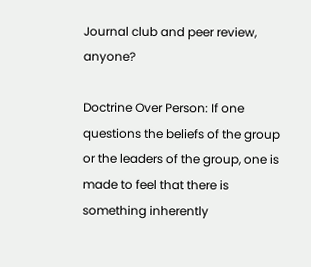Journal club and peer review, anyone?

Doctrine Over Person: If one questions the beliefs of the group or the leaders of the group, one is made to feel that there is something inherently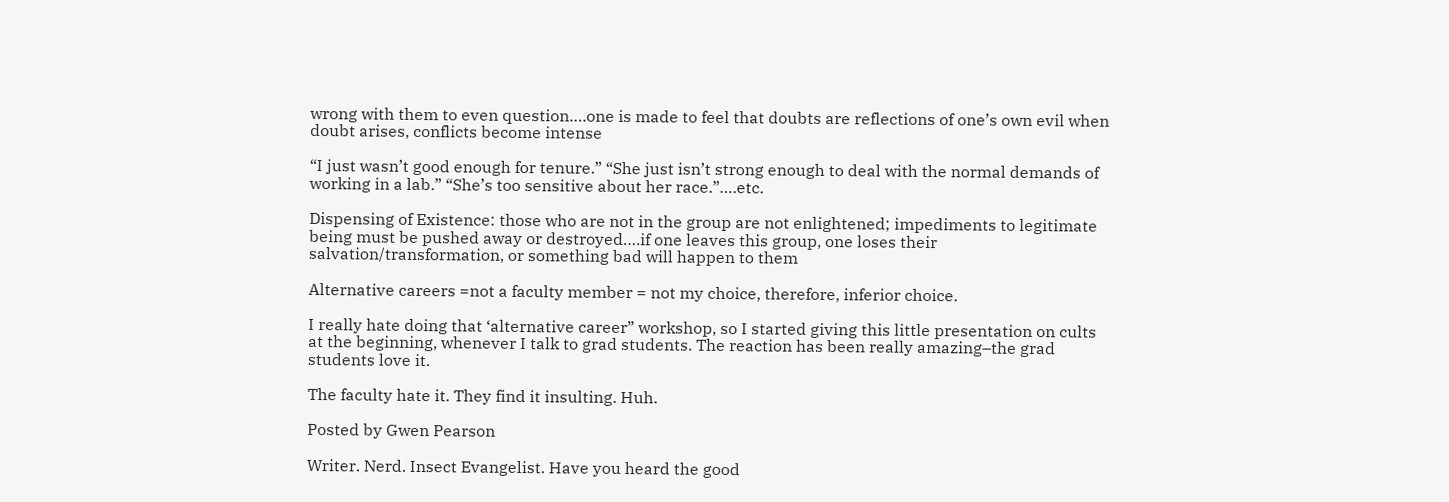wrong with them to even question….one is made to feel that doubts are reflections of one’s own evil when doubt arises, conflicts become intense

“I just wasn’t good enough for tenure.” “She just isn’t strong enough to deal with the normal demands of working in a lab.” “She’s too sensitive about her race.”….etc.

Dispensing of Existence: those who are not in the group are not enlightened; impediments to legitimate being must be pushed away or destroyed….if one leaves this group, one loses their salvation/transformation, or something bad will happen to them

Alternative careers =not a faculty member = not my choice, therefore, inferior choice.

I really hate doing that ‘alternative career” workshop, so I started giving this little presentation on cults at the beginning, whenever I talk to grad students. The reaction has been really amazing–the grad students love it.

The faculty hate it. They find it insulting. Huh.

Posted by Gwen Pearson

Writer. Nerd. Insect Evangelist. Have you heard the good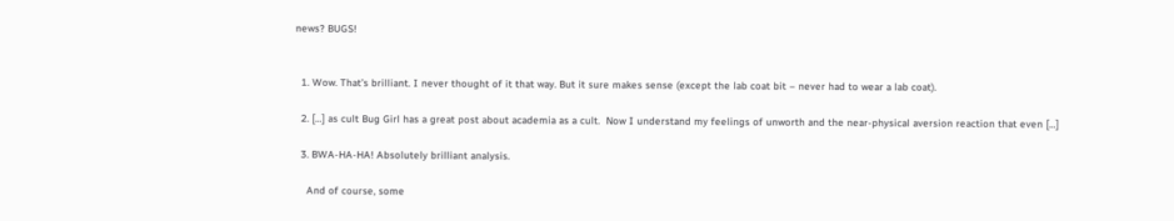news? BUGS!


  1. Wow. That’s brilliant. I never thought of it that way. But it sure makes sense (except the lab coat bit – never had to wear a lab coat).

  2. […] as cult Bug Girl has a great post about academia as a cult.  Now I understand my feelings of unworth and the near-physical aversion reaction that even […]

  3. BWA-HA-HA! Absolutely brilliant analysis.

    And of course, some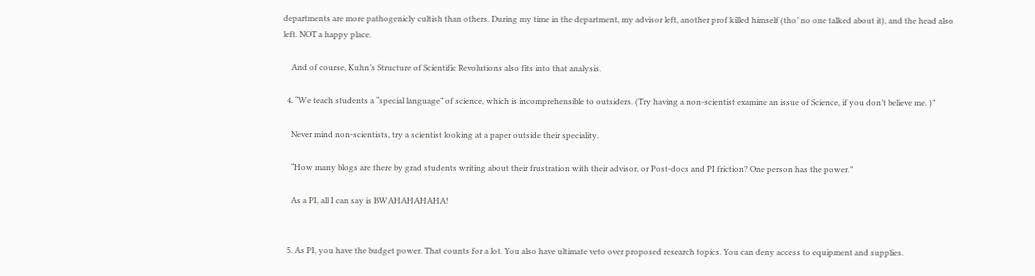departments are more pathogenicly cultish than others. During my time in the department, my advisor left, another prof killed himself (tho’ no one talked about it), and the head also left. NOT a happy place.

    And of course, Kuhn’s Structure of Scientific Revolutions also fits into that analysis.

  4. “We teach students a “special language” of science, which is incomprehensible to outsiders. (Try having a non-scientist examine an issue of Science, if you don’t believe me. )”

    Never mind non-scientists, try a scientist looking at a paper outside their speciality.

    “How many blogs are there by grad students writing about their frustration with their advisor, or Post-docs and PI friction? One person has the power.”

    As a PI, all I can say is BWAHAHAHAHA!


  5. As PI, you have the budget power. That counts for a lot. You also have ultimate veto over proposed research topics. You can deny access to equipment and supplies.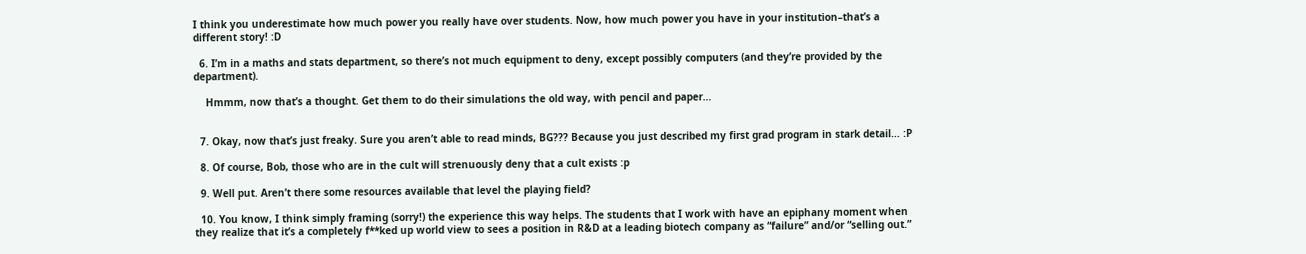I think you underestimate how much power you really have over students. Now, how much power you have in your institution–that’s a different story! :D

  6. I’m in a maths and stats department, so there’s not much equipment to deny, except possibly computers (and they’re provided by the department).

    Hmmm, now that’s a thought. Get them to do their simulations the old way, with pencil and paper…


  7. Okay, now that’s just freaky. Sure you aren’t able to read minds, BG??? Because you just described my first grad program in stark detail… :P

  8. Of course, Bob, those who are in the cult will strenuously deny that a cult exists :p

  9. Well put. Aren’t there some resources available that level the playing field?

  10. You know, I think simply framing (sorry!) the experience this way helps. The students that I work with have an epiphany moment when they realize that it’s a completely f**ked up world view to sees a position in R&D at a leading biotech company as “failure” and/or “selling out.”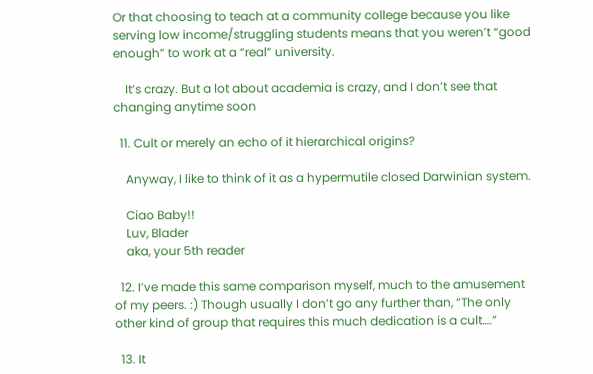Or that choosing to teach at a community college because you like serving low income/struggling students means that you weren’t “good enough” to work at a “real” university.

    It’s crazy. But a lot about academia is crazy, and I don’t see that changing anytime soon

  11. Cult or merely an echo of it hierarchical origins?

    Anyway, I like to think of it as a hypermutile closed Darwinian system.

    Ciao Baby!!
    Luv, Blader
    aka, your 5th reader

  12. I’ve made this same comparison myself, much to the amusement of my peers. :) Though usually I don’t go any further than, “The only other kind of group that requires this much dedication is a cult….”

  13. It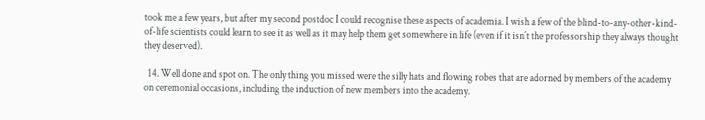took me a few years, but after my second postdoc I could recognise these aspects of academia. I wish a few of the blind-to-any-other-kind-of-life scientists could learn to see it as well as it may help them get somewhere in life (even if it isn´t the professorship they always thought they deserved).

  14. Well done and spot on. The only thing you missed were the silly hats and flowing robes that are adorned by members of the academy on ceremonial occasions, including the induction of new members into the academy.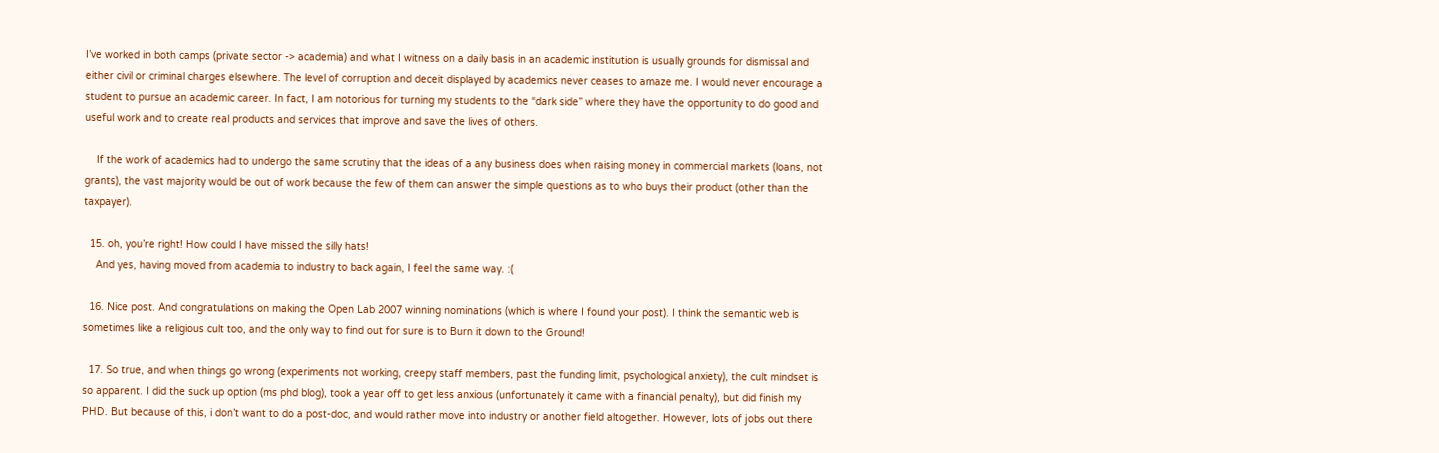I’ve worked in both camps (private sector -> academia) and what I witness on a daily basis in an academic institution is usually grounds for dismissal and either civil or criminal charges elsewhere. The level of corruption and deceit displayed by academics never ceases to amaze me. I would never encourage a student to pursue an academic career. In fact, I am notorious for turning my students to the “dark side” where they have the opportunity to do good and useful work and to create real products and services that improve and save the lives of others.

    If the work of academics had to undergo the same scrutiny that the ideas of a any business does when raising money in commercial markets (loans, not grants), the vast majority would be out of work because the few of them can answer the simple questions as to who buys their product (other than the taxpayer).

  15. oh, you’re right! How could I have missed the silly hats!
    And yes, having moved from academia to industry to back again, I feel the same way. :(

  16. Nice post. And congratulations on making the Open Lab 2007 winning nominations (which is where I found your post). I think the semantic web is sometimes like a religious cult too, and the only way to find out for sure is to Burn it down to the Ground!

  17. So true, and when things go wrong (experiments not working, creepy staff members, past the funding limit, psychological anxiety), the cult mindset is so apparent. I did the suck up option (ms phd blog), took a year off to get less anxious (unfortunately it came with a financial penalty), but did finish my PHD. But because of this, i don’t want to do a post-doc, and would rather move into industry or another field altogether. However, lots of jobs out there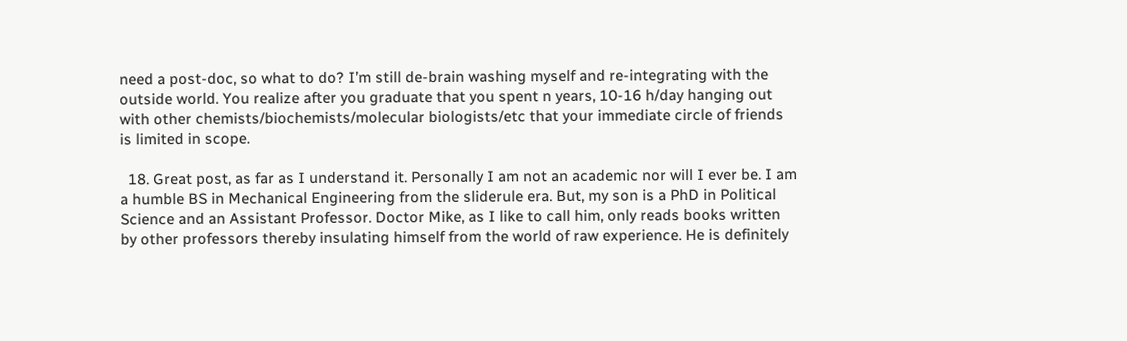need a post-doc, so what to do? I’m still de-brain washing myself and re-integrating with the outside world. You realize after you graduate that you spent n years, 10-16 h/day hanging out with other chemists/biochemists/molecular biologists/etc that your immediate circle of friends is limited in scope.

  18. Great post, as far as I understand it. Personally I am not an academic nor will I ever be. I am a humble BS in Mechanical Engineering from the sliderule era. But, my son is a PhD in Political Science and an Assistant Professor. Doctor Mike, as I like to call him, only reads books written by other professors thereby insulating himself from the world of raw experience. He is definitely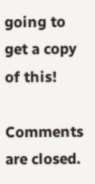going to get a copy of this!

Comments are closed.